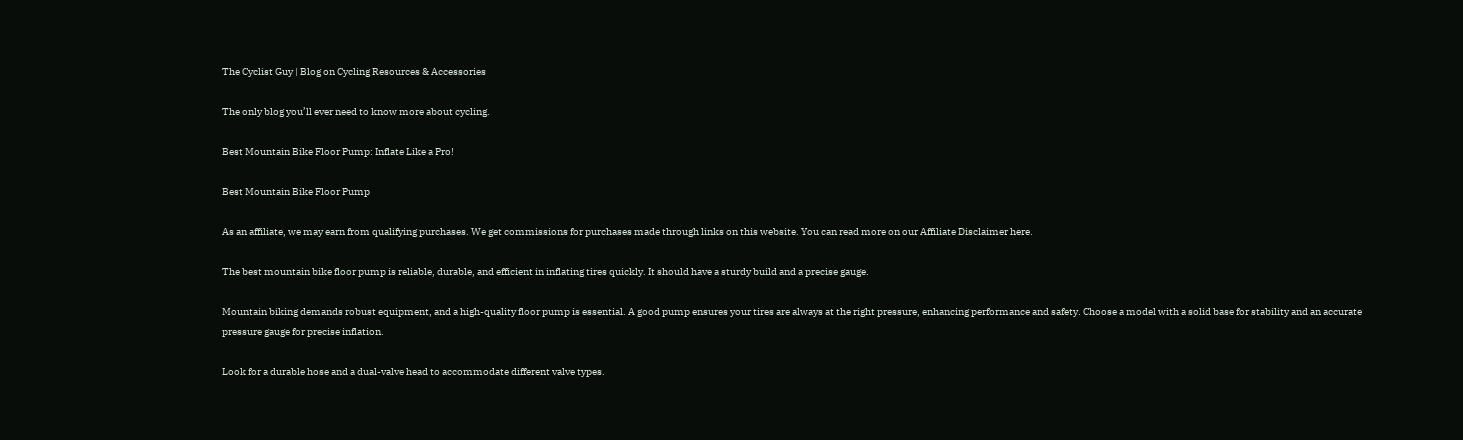The Cyclist Guy | Blog on Cycling Resources & Accessories

The only blog you’ll ever need to know more about cycling.

Best Mountain Bike Floor Pump: Inflate Like a Pro!

Best Mountain Bike Floor Pump

As an affiliate, we may earn from qualifying purchases. We get commissions for purchases made through links on this website. You can read more on our Affiliate Disclaimer here.

The best mountain bike floor pump is reliable, durable, and efficient in inflating tires quickly. It should have a sturdy build and a precise gauge.

Mountain biking demands robust equipment, and a high-quality floor pump is essential. A good pump ensures your tires are always at the right pressure, enhancing performance and safety. Choose a model with a solid base for stability and an accurate pressure gauge for precise inflation.

Look for a durable hose and a dual-valve head to accommodate different valve types.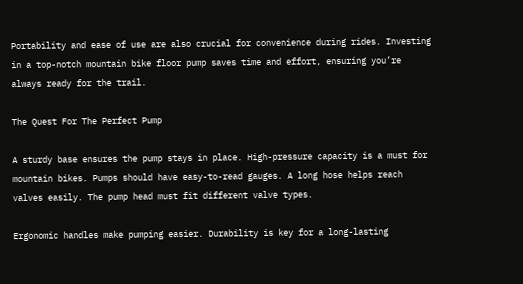Portability and ease of use are also crucial for convenience during rides. Investing in a top-notch mountain bike floor pump saves time and effort, ensuring you’re always ready for the trail.

The Quest For The Perfect Pump

A sturdy base ensures the pump stays in place. High-pressure capacity is a must for mountain bikes. Pumps should have easy-to-read gauges. A long hose helps reach valves easily. The pump head must fit different valve types.

Ergonomic handles make pumping easier. Durability is key for a long-lasting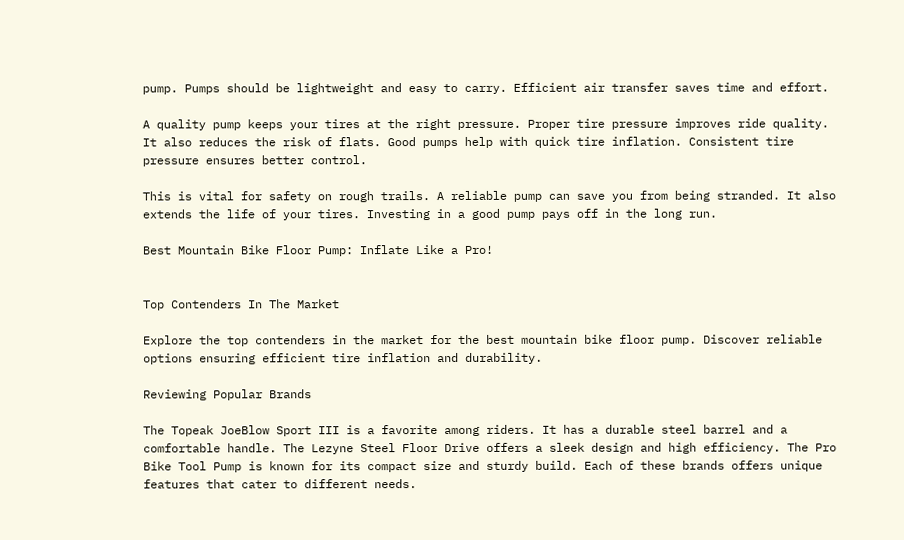pump. Pumps should be lightweight and easy to carry. Efficient air transfer saves time and effort.

A quality pump keeps your tires at the right pressure. Proper tire pressure improves ride quality. It also reduces the risk of flats. Good pumps help with quick tire inflation. Consistent tire pressure ensures better control.

This is vital for safety on rough trails. A reliable pump can save you from being stranded. It also extends the life of your tires. Investing in a good pump pays off in the long run.

Best Mountain Bike Floor Pump: Inflate Like a Pro!


Top Contenders In The Market

Explore the top contenders in the market for the best mountain bike floor pump. Discover reliable options ensuring efficient tire inflation and durability.

Reviewing Popular Brands

The Topeak JoeBlow Sport III is a favorite among riders. It has a durable steel barrel and a comfortable handle. The Lezyne Steel Floor Drive offers a sleek design and high efficiency. The Pro Bike Tool Pump is known for its compact size and sturdy build. Each of these brands offers unique features that cater to different needs.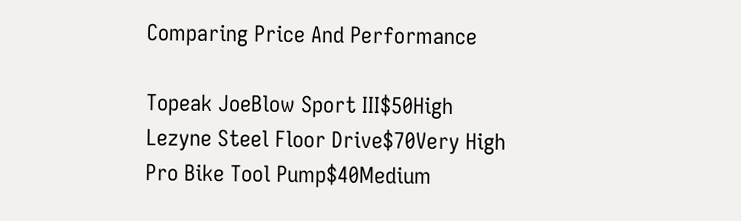Comparing Price And Performance

Topeak JoeBlow Sport III$50High
Lezyne Steel Floor Drive$70Very High
Pro Bike Tool Pump$40Medium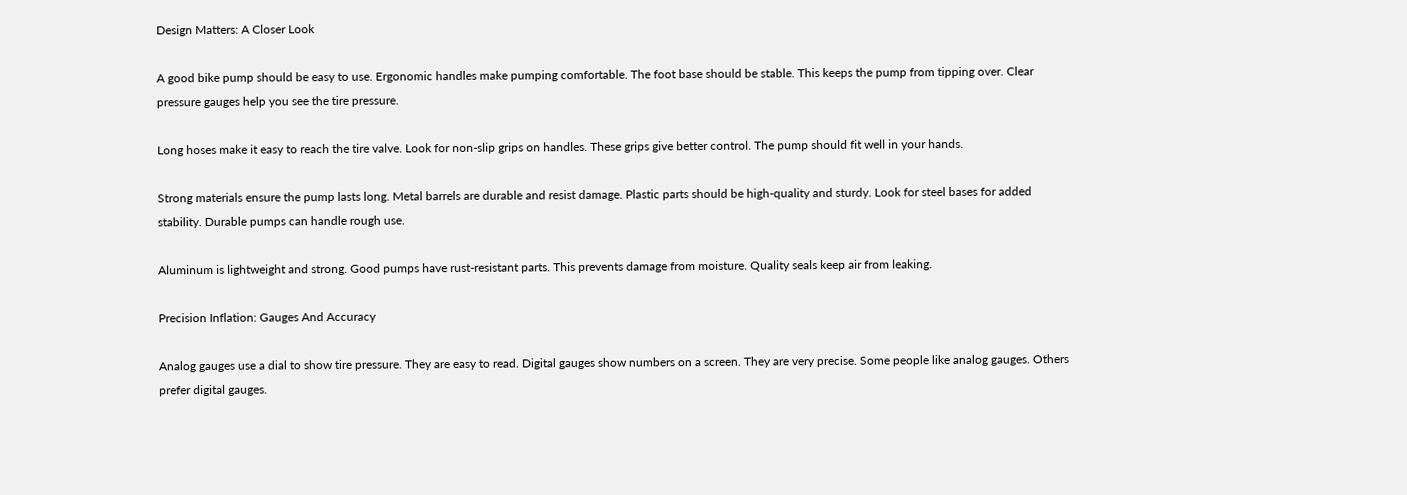Design Matters: A Closer Look

A good bike pump should be easy to use. Ergonomic handles make pumping comfortable. The foot base should be stable. This keeps the pump from tipping over. Clear pressure gauges help you see the tire pressure.

Long hoses make it easy to reach the tire valve. Look for non-slip grips on handles. These grips give better control. The pump should fit well in your hands.

Strong materials ensure the pump lasts long. Metal barrels are durable and resist damage. Plastic parts should be high-quality and sturdy. Look for steel bases for added stability. Durable pumps can handle rough use.

Aluminum is lightweight and strong. Good pumps have rust-resistant parts. This prevents damage from moisture. Quality seals keep air from leaking.

Precision Inflation: Gauges And Accuracy

Analog gauges use a dial to show tire pressure. They are easy to read. Digital gauges show numbers on a screen. They are very precise. Some people like analog gauges. Others prefer digital gauges.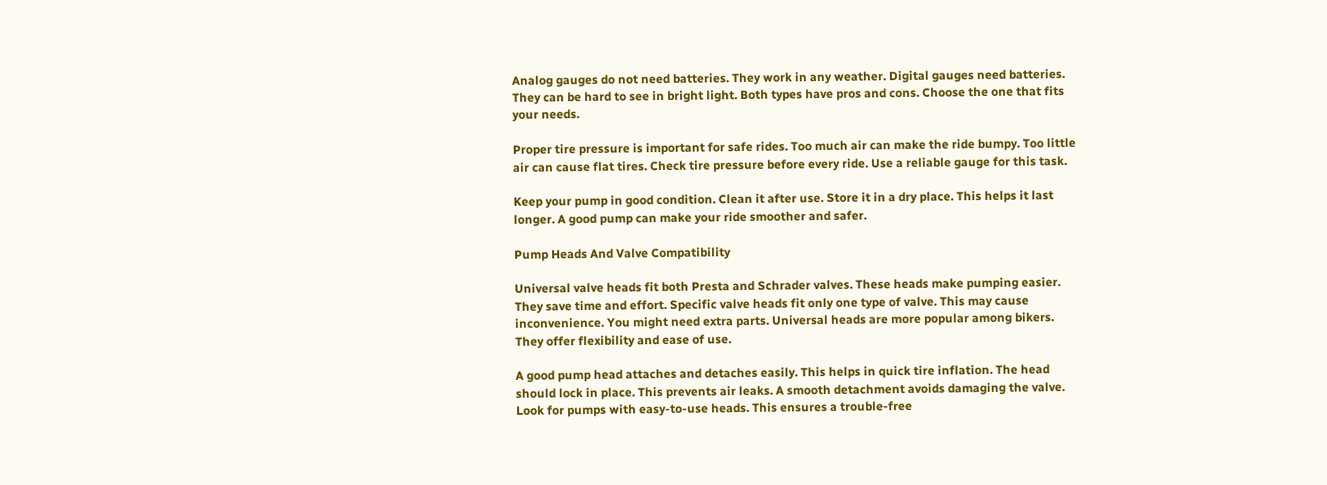Analog gauges do not need batteries. They work in any weather. Digital gauges need batteries. They can be hard to see in bright light. Both types have pros and cons. Choose the one that fits your needs.

Proper tire pressure is important for safe rides. Too much air can make the ride bumpy. Too little air can cause flat tires. Check tire pressure before every ride. Use a reliable gauge for this task.

Keep your pump in good condition. Clean it after use. Store it in a dry place. This helps it last longer. A good pump can make your ride smoother and safer.

Pump Heads And Valve Compatibility

Universal valve heads fit both Presta and Schrader valves. These heads make pumping easier. They save time and effort. Specific valve heads fit only one type of valve. This may cause inconvenience. You might need extra parts. Universal heads are more popular among bikers. They offer flexibility and ease of use.

A good pump head attaches and detaches easily. This helps in quick tire inflation. The head should lock in place. This prevents air leaks. A smooth detachment avoids damaging the valve. Look for pumps with easy-to-use heads. This ensures a trouble-free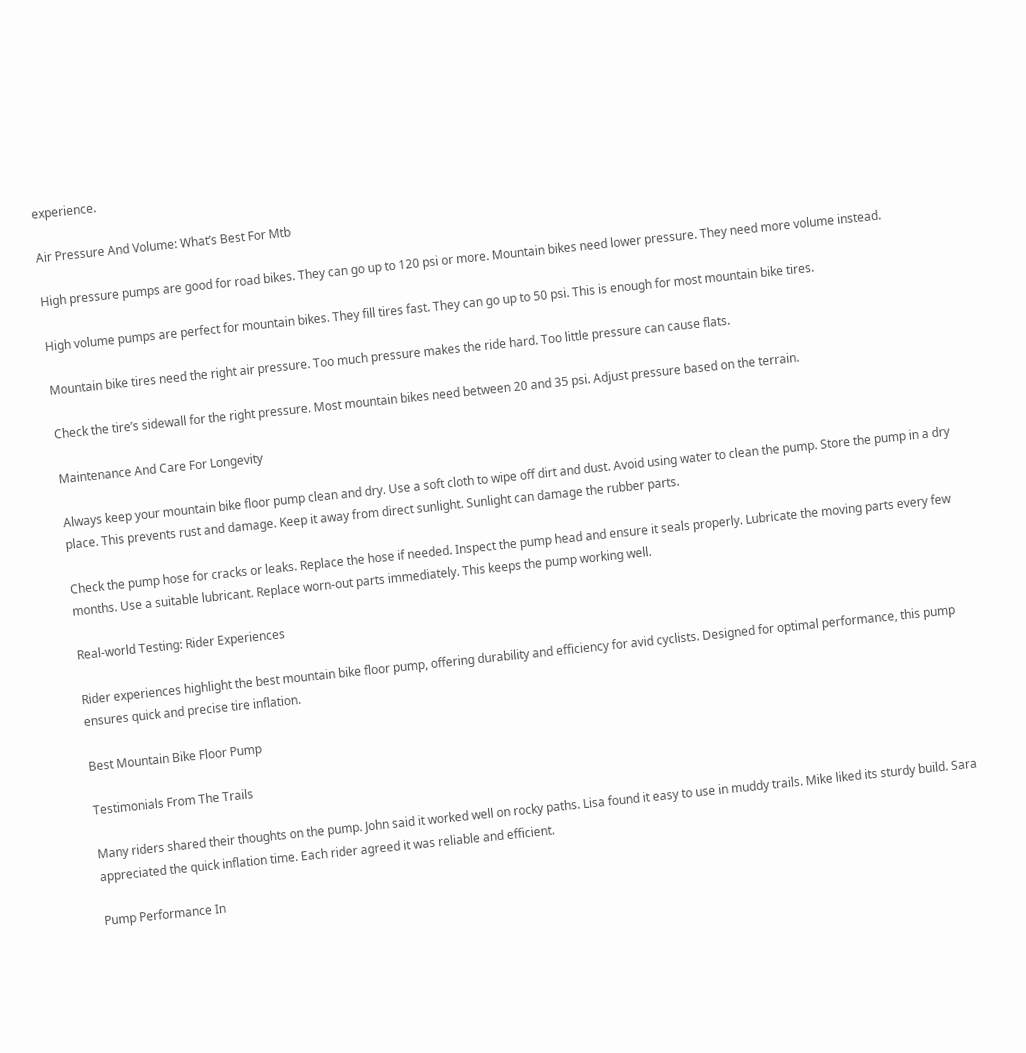experience.

Air Pressure And Volume: What’s Best For Mtb

High pressure pumps are good for road bikes. They can go up to 120 psi or more. Mountain bikes need lower pressure. They need more volume instead.

High volume pumps are perfect for mountain bikes. They fill tires fast. They can go up to 50 psi. This is enough for most mountain bike tires.

Mountain bike tires need the right air pressure. Too much pressure makes the ride hard. Too little pressure can cause flats.

Check the tire’s sidewall for the right pressure. Most mountain bikes need between 20 and 35 psi. Adjust pressure based on the terrain.

Maintenance And Care For Longevity

Always keep your mountain bike floor pump clean and dry. Use a soft cloth to wipe off dirt and dust. Avoid using water to clean the pump. Store the pump in a dry place. This prevents rust and damage. Keep it away from direct sunlight. Sunlight can damage the rubber parts.

Check the pump hose for cracks or leaks. Replace the hose if needed. Inspect the pump head and ensure it seals properly. Lubricate the moving parts every few months. Use a suitable lubricant. Replace worn-out parts immediately. This keeps the pump working well.

Real-world Testing: Rider Experiences

Rider experiences highlight the best mountain bike floor pump, offering durability and efficiency for avid cyclists. Designed for optimal performance, this pump ensures quick and precise tire inflation.

Best Mountain Bike Floor Pump

Testimonials From The Trails

Many riders shared their thoughts on the pump. John said it worked well on rocky paths. Lisa found it easy to use in muddy trails. Mike liked its sturdy build. Sara appreciated the quick inflation time. Each rider agreed it was reliable and efficient.

Pump Performance In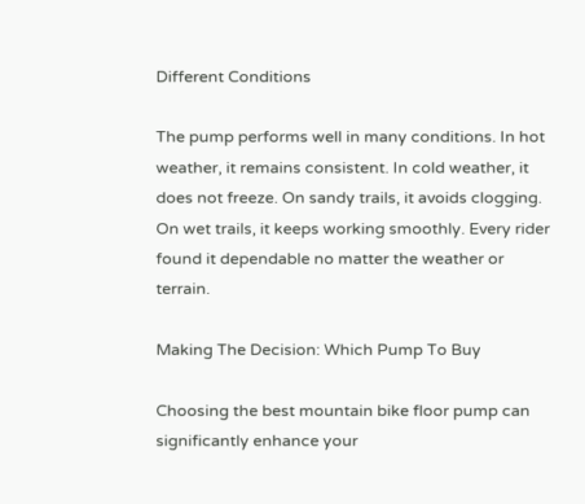Different Conditions

The pump performs well in many conditions. In hot weather, it remains consistent. In cold weather, it does not freeze. On sandy trails, it avoids clogging. On wet trails, it keeps working smoothly. Every rider found it dependable no matter the weather or terrain.

Making The Decision: Which Pump To Buy

Choosing the best mountain bike floor pump can significantly enhance your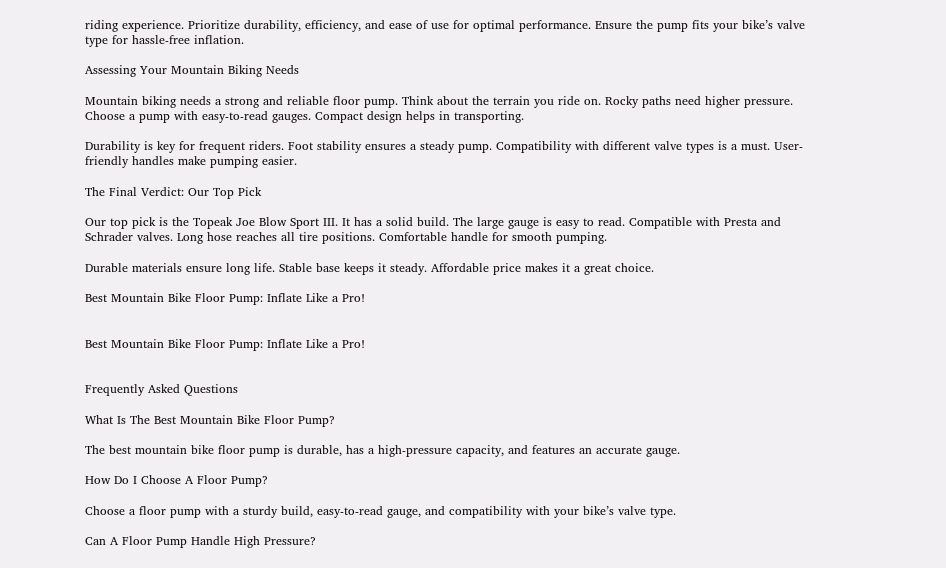riding experience. Prioritize durability, efficiency, and ease of use for optimal performance. Ensure the pump fits your bike’s valve type for hassle-free inflation.

Assessing Your Mountain Biking Needs

Mountain biking needs a strong and reliable floor pump. Think about the terrain you ride on. Rocky paths need higher pressure. Choose a pump with easy-to-read gauges. Compact design helps in transporting.

Durability is key for frequent riders. Foot stability ensures a steady pump. Compatibility with different valve types is a must. User-friendly handles make pumping easier.

The Final Verdict: Our Top Pick

Our top pick is the Topeak Joe Blow Sport III. It has a solid build. The large gauge is easy to read. Compatible with Presta and Schrader valves. Long hose reaches all tire positions. Comfortable handle for smooth pumping.

Durable materials ensure long life. Stable base keeps it steady. Affordable price makes it a great choice.

Best Mountain Bike Floor Pump: Inflate Like a Pro!


Best Mountain Bike Floor Pump: Inflate Like a Pro!


Frequently Asked Questions

What Is The Best Mountain Bike Floor Pump?

The best mountain bike floor pump is durable, has a high-pressure capacity, and features an accurate gauge.

How Do I Choose A Floor Pump?

Choose a floor pump with a sturdy build, easy-to-read gauge, and compatibility with your bike’s valve type.

Can A Floor Pump Handle High Pressure?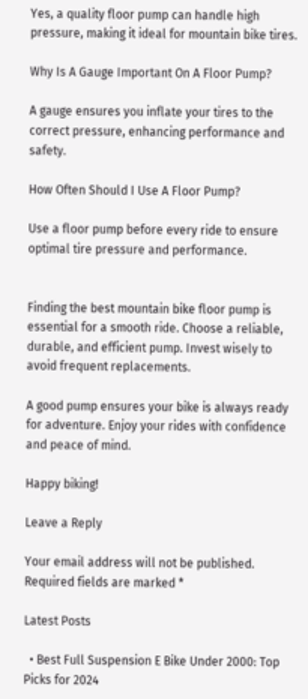Yes, a quality floor pump can handle high pressure, making it ideal for mountain bike tires.

Why Is A Gauge Important On A Floor Pump?

A gauge ensures you inflate your tires to the correct pressure, enhancing performance and safety.

How Often Should I Use A Floor Pump?

Use a floor pump before every ride to ensure optimal tire pressure and performance.


Finding the best mountain bike floor pump is essential for a smooth ride. Choose a reliable, durable, and efficient pump. Invest wisely to avoid frequent replacements.

A good pump ensures your bike is always ready for adventure. Enjoy your rides with confidence and peace of mind.

Happy biking!

Leave a Reply

Your email address will not be published. Required fields are marked *

Latest Posts

  • Best Full Suspension E Bike Under 2000: Top Picks for 2024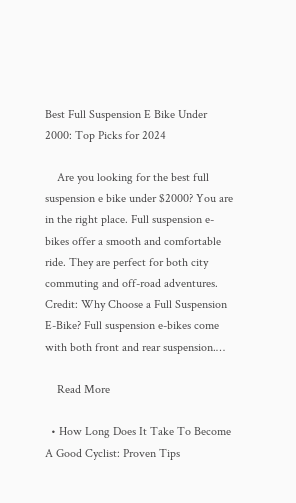Best Full Suspension E Bike Under 2000: Top Picks for 2024

    Are you looking for the best full suspension e bike under $2000? You are in the right place. Full suspension e-bikes offer a smooth and comfortable ride. They are perfect for both city commuting and off-road adventures. Credit: Why Choose a Full Suspension E-Bike? Full suspension e-bikes come with both front and rear suspension.…

    Read More

  • How Long Does It Take To Become A Good Cyclist: Proven Tips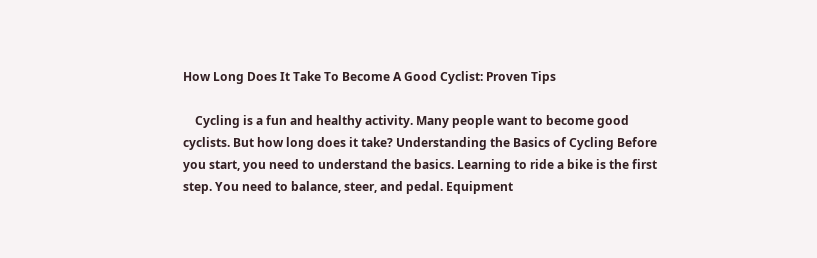How Long Does It Take To Become A Good Cyclist: Proven Tips

    Cycling is a fun and healthy activity. Many people want to become good cyclists. But how long does it take? Understanding the Basics of Cycling Before you start, you need to understand the basics. Learning to ride a bike is the first step. You need to balance, steer, and pedal. Equipment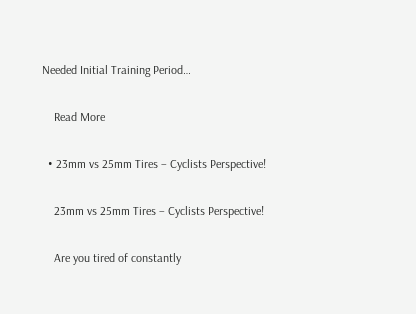Needed Initial Training Period…

    Read More

  • 23mm vs 25mm Tires – Cyclists Perspective!

    23mm vs 25mm Tires – Cyclists Perspective!

    Are you tired of constantly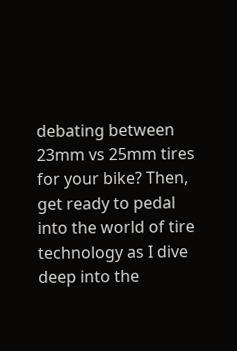debating between 23mm vs 25mm tires for your bike? Then, get ready to pedal into the world of tire technology as I dive deep into the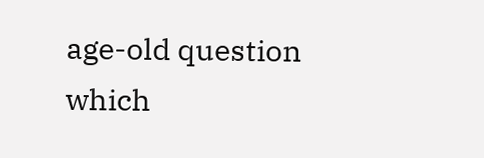age-old question which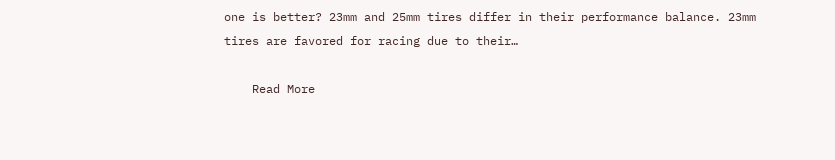one is better? 23mm and 25mm tires differ in their performance balance. 23mm tires are favored for racing due to their…

    Read More